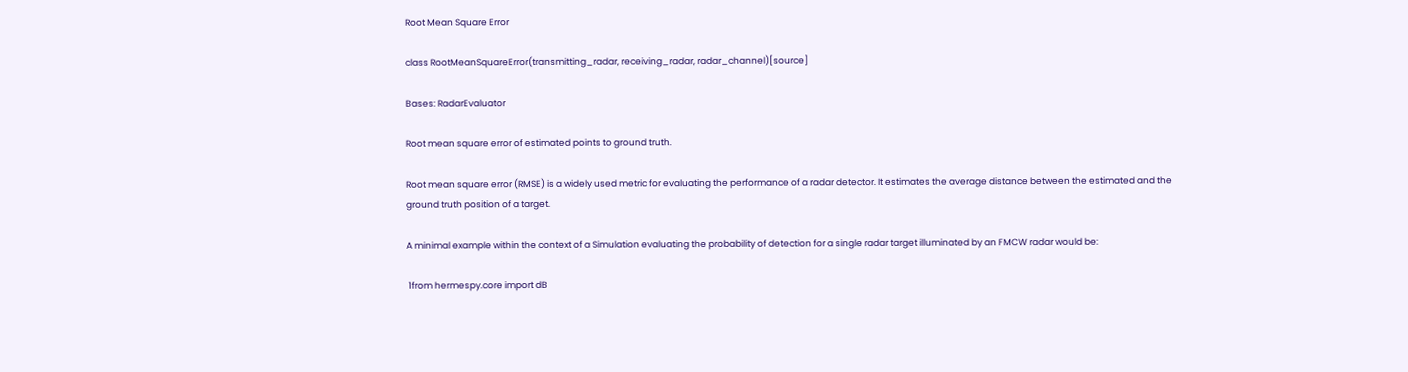Root Mean Square Error

class RootMeanSquareError(transmitting_radar, receiving_radar, radar_channel)[source]

Bases: RadarEvaluator

Root mean square error of estimated points to ground truth.

Root mean square error (RMSE) is a widely used metric for evaluating the performance of a radar detector. It estimates the average distance between the estimated and the ground truth position of a target.

A minimal example within the context of a Simulation evaluating the probability of detection for a single radar target illuminated by an FMCW radar would be:

 1from hermespy.core import dB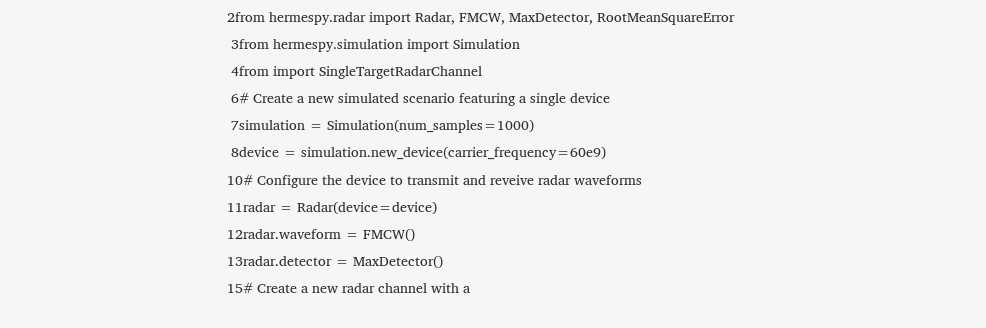2from hermespy.radar import Radar, FMCW, MaxDetector, RootMeanSquareError
 3from hermespy.simulation import Simulation
 4from import SingleTargetRadarChannel
 6# Create a new simulated scenario featuring a single device
 7simulation = Simulation(num_samples=1000)
 8device = simulation.new_device(carrier_frequency=60e9)
10# Configure the device to transmit and reveive radar waveforms
11radar = Radar(device=device)
12radar.waveform = FMCW()
13radar.detector = MaxDetector()
15# Create a new radar channel with a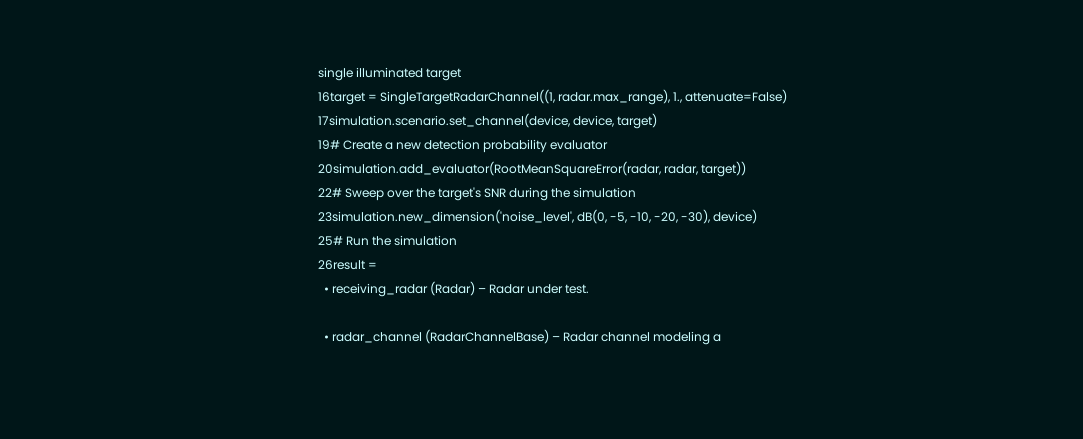single illuminated target
16target = SingleTargetRadarChannel((1, radar.max_range), 1., attenuate=False)
17simulation.scenario.set_channel(device, device, target)
19# Create a new detection probability evaluator
20simulation.add_evaluator(RootMeanSquareError(radar, radar, target))
22# Sweep over the target's SNR during the simulation
23simulation.new_dimension('noise_level', dB(0, -5, -10, -20, -30), device)
25# Run the simulation
26result =
  • receiving_radar (Radar) – Radar under test.

  • radar_channel (RadarChannelBase) – Radar channel modeling a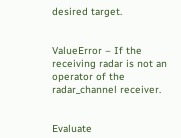desired target.


ValueError – If the receiving radar is not an operator of the radar_channel receiver.


Evaluate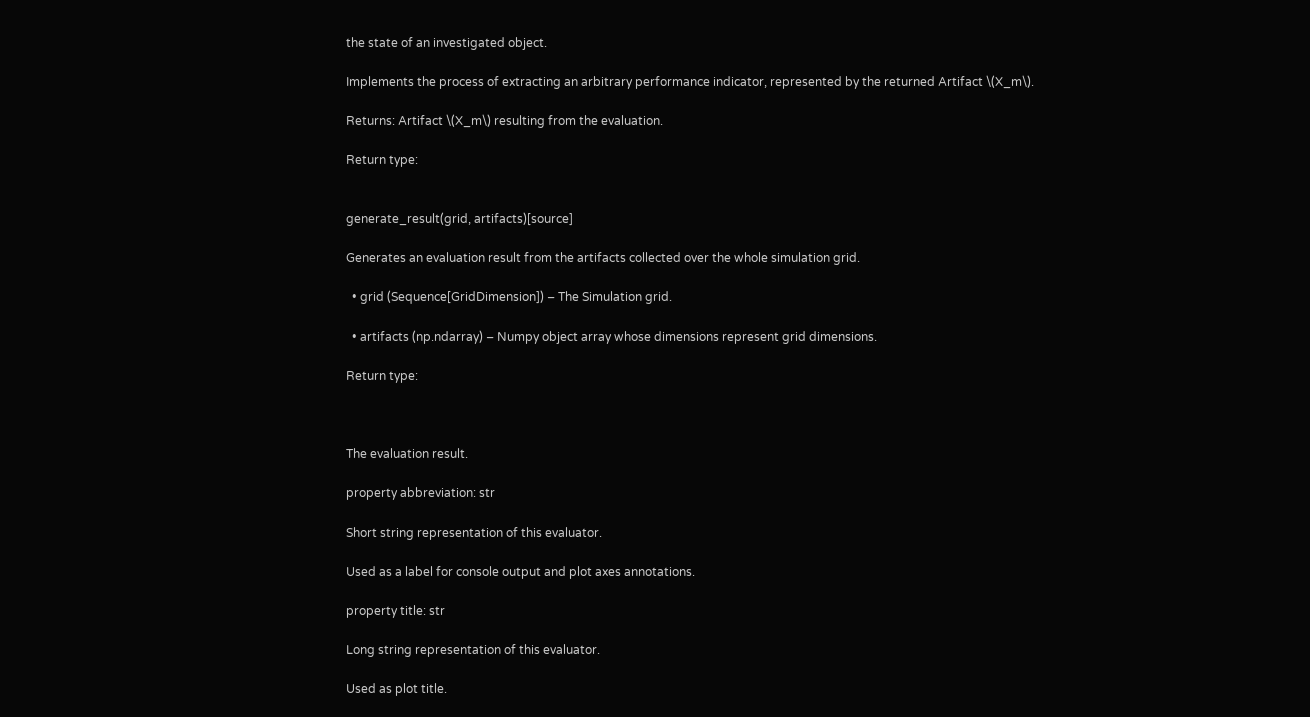the state of an investigated object.

Implements the process of extracting an arbitrary performance indicator, represented by the returned Artifact \(X_m\).

Returns: Artifact \(X_m\) resulting from the evaluation.

Return type:


generate_result(grid, artifacts)[source]

Generates an evaluation result from the artifacts collected over the whole simulation grid.

  • grid (Sequence[GridDimension]) – The Simulation grid.

  • artifacts (np.ndarray) – Numpy object array whose dimensions represent grid dimensions.

Return type:



The evaluation result.

property abbreviation: str

Short string representation of this evaluator.

Used as a label for console output and plot axes annotations.

property title: str

Long string representation of this evaluator.

Used as plot title.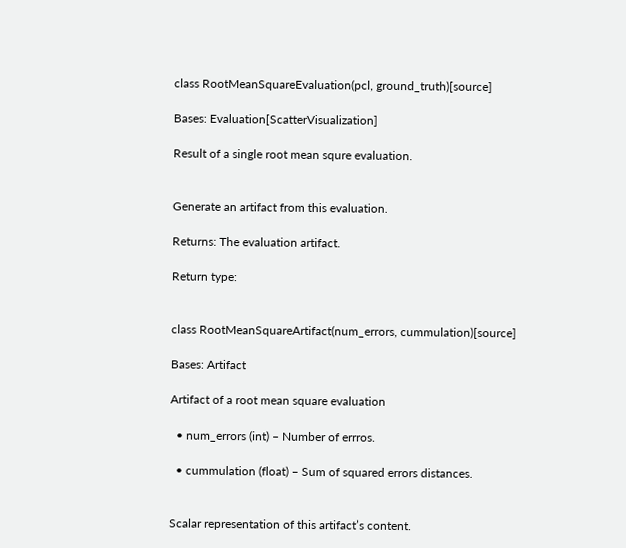class RootMeanSquareEvaluation(pcl, ground_truth)[source]

Bases: Evaluation[ScatterVisualization]

Result of a single root mean squre evaluation.


Generate an artifact from this evaluation.

Returns: The evaluation artifact.

Return type:


class RootMeanSquareArtifact(num_errors, cummulation)[source]

Bases: Artifact

Artifact of a root mean square evaluation

  • num_errors (int) – Number of errros.

  • cummulation (float) – Sum of squared errors distances.


Scalar representation of this artifact’s content.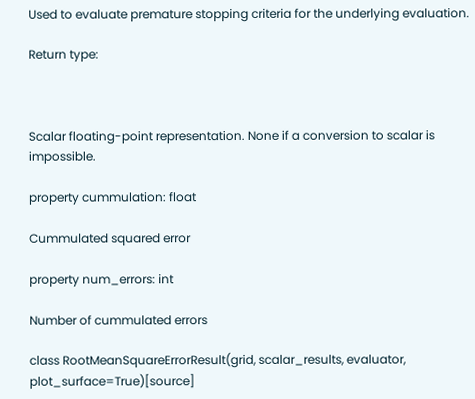Used to evaluate premature stopping criteria for the underlying evaluation.

Return type:



Scalar floating-point representation. None if a conversion to scalar is impossible.

property cummulation: float

Cummulated squared error

property num_errors: int

Number of cummulated errors

class RootMeanSquareErrorResult(grid, scalar_results, evaluator, plot_surface=True)[source]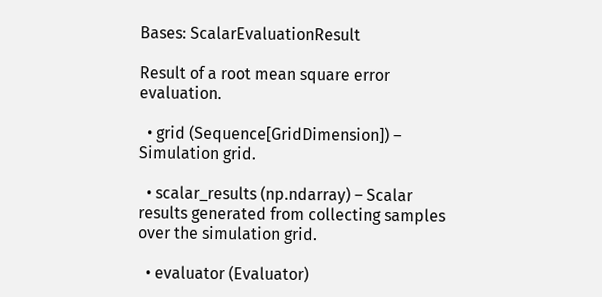Bases: ScalarEvaluationResult

Result of a root mean square error evaluation.

  • grid (Sequence[GridDimension]) – Simulation grid.

  • scalar_results (np.ndarray) – Scalar results generated from collecting samples over the simulation grid.

  • evaluator (Evaluator)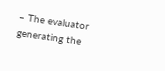– The evaluator generating the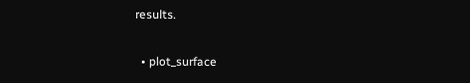results.

  • plot_surface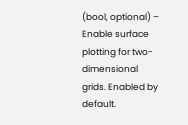(bool, optional) – Enable surface plotting for two-dimensional grids. Enabled by default.